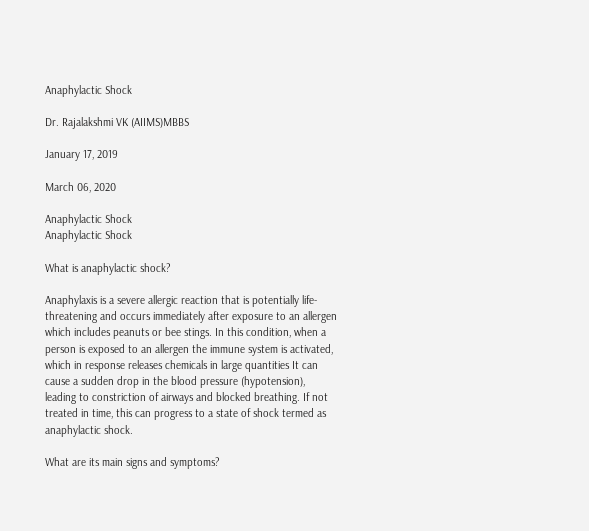Anaphylactic Shock

Dr. Rajalakshmi VK (AIIMS)MBBS

January 17, 2019

March 06, 2020

Anaphylactic Shock
Anaphylactic Shock

What is anaphylactic shock?

Anaphylaxis is a severe allergic reaction that is potentially life-threatening and occurs immediately after exposure to an allergen which includes peanuts or bee stings. In this condition, when a person is exposed to an allergen the immune system is activated, which in response releases chemicals in large quantities It can cause a sudden drop in the blood pressure (hypotension), leading to constriction of airways and blocked breathing. If not treated in time, this can progress to a state of shock termed as anaphylactic shock.

What are its main signs and symptoms?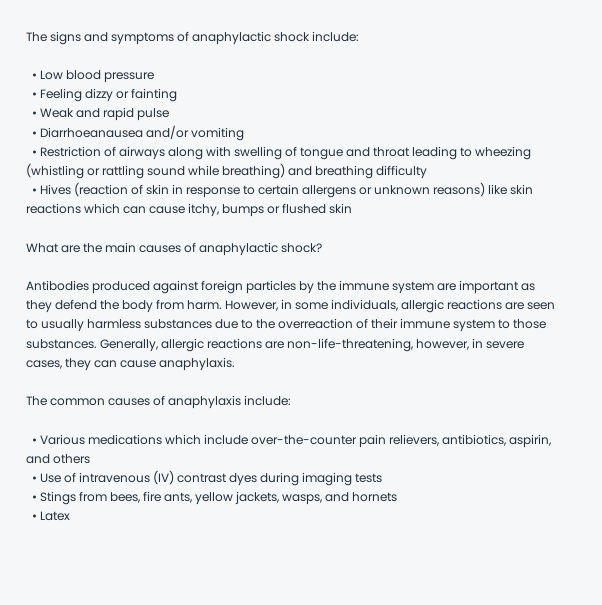The signs and symptoms of anaphylactic shock include:

  • Low blood pressure
  • Feeling dizzy or fainting
  • Weak and rapid pulse
  • Diarrhoeanausea and/or vomiting
  • Restriction of airways along with swelling of tongue and throat leading to wheezing (whistling or rattling sound while breathing) and breathing difficulty
  • Hives (reaction of skin in response to certain allergens or unknown reasons) like skin reactions which can cause itchy, bumps or flushed skin

What are the main causes of anaphylactic shock?

Antibodies produced against foreign particles by the immune system are important as they defend the body from harm. However, in some individuals, allergic reactions are seen to usually harmless substances due to the overreaction of their immune system to those substances. Generally, allergic reactions are non-life-threatening, however, in severe cases, they can cause anaphylaxis.

The common causes of anaphylaxis include:

  • Various medications which include over-the-counter pain relievers, antibiotics, aspirin, and others
  • Use of intravenous (IV) contrast dyes during imaging tests
  • Stings from bees, fire ants, yellow jackets, wasps, and hornets
  • Latex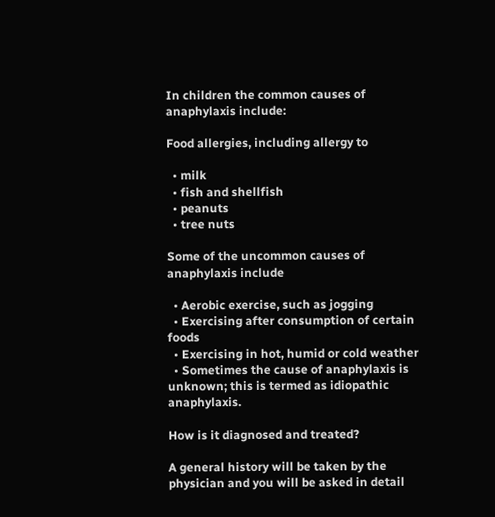In children the common causes of anaphylaxis include:

Food allergies, including allergy to

  • milk
  • fish and shellfish
  • peanuts
  • tree nuts

Some of the uncommon causes of anaphylaxis include

  • Aerobic exercise, such as jogging
  • Exercising after consumption of certain foods
  • Exercising in hot, humid or cold weather
  • Sometimes the cause of anaphylaxis is unknown; this is termed as idiopathic anaphylaxis.

How is it diagnosed and treated?

A general history will be taken by the physician and you will be asked in detail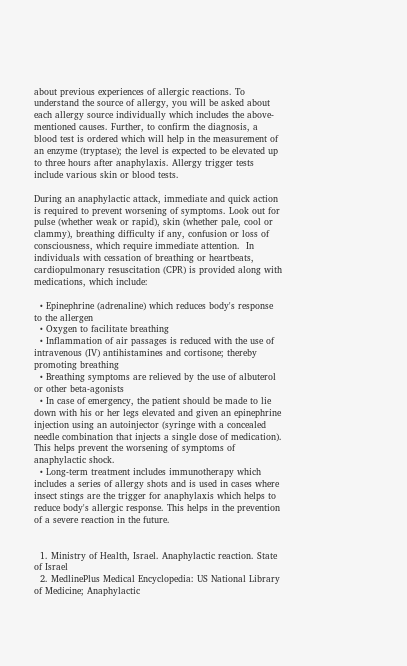about previous experiences of allergic reactions. To understand the source of allergy, you will be asked about each allergy source individually which includes the above-mentioned causes. Further, to confirm the diagnosis, a blood test is ordered which will help in the measurement of an enzyme (tryptase); the level is expected to be elevated up to three hours after anaphylaxis. Allergy trigger tests include various skin or blood tests.

During an anaphylactic attack, immediate and quick action is required to prevent worsening of symptoms. Look out for pulse (whether weak or rapid), skin (whether pale, cool or clammy), breathing difficulty if any, confusion or loss of consciousness, which require immediate attention.  In individuals with cessation of breathing or heartbeats, cardiopulmonary resuscitation (CPR) is provided along with medications, which include:

  • Epinephrine (adrenaline) which reduces body's response to the allergen
  • Oxygen to facilitate breathing
  • Inflammation of air passages is reduced with the use of intravenous (IV) antihistamines and cortisone; thereby promoting breathing
  • Breathing symptoms are relieved by the use of albuterol or other beta-agonists
  • In case of emergency, the patient should be made to lie down with his or her legs elevated and given an epinephrine injection using an autoinjector (syringe with a concealed needle combination that injects a single dose of medication). This helps prevent the worsening of symptoms of anaphylactic shock.
  • Long-term treatment includes immunotherapy which includes a series of allergy shots and is used in cases where insect stings are the trigger for anaphylaxis which helps to reduce body's allergic response. This helps in the prevention of a severe reaction in the future.


  1. Ministry of Health, Israel. Anaphylactic reaction. State of Israel
  2. MedlinePlus Medical Encyclopedia: US National Library of Medicine; Anaphylactic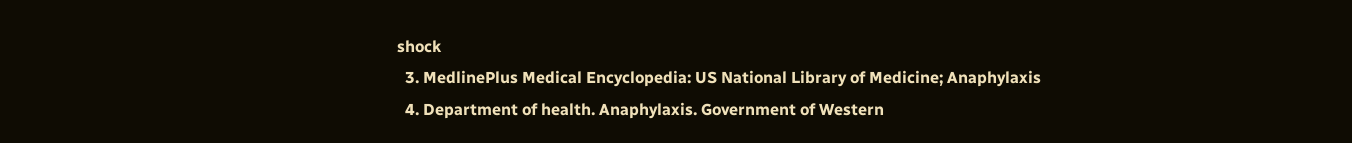shock
  3. MedlinePlus Medical Encyclopedia: US National Library of Medicine; Anaphylaxis
  4. Department of health. Anaphylaxis. Government of Western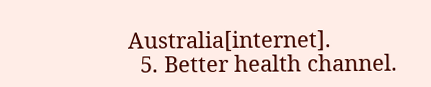Australia[internet].
  5. Better health channel.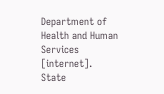Department of Health and Human Services [internet]. State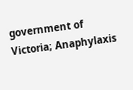government of Victoria; Anaphylaxis